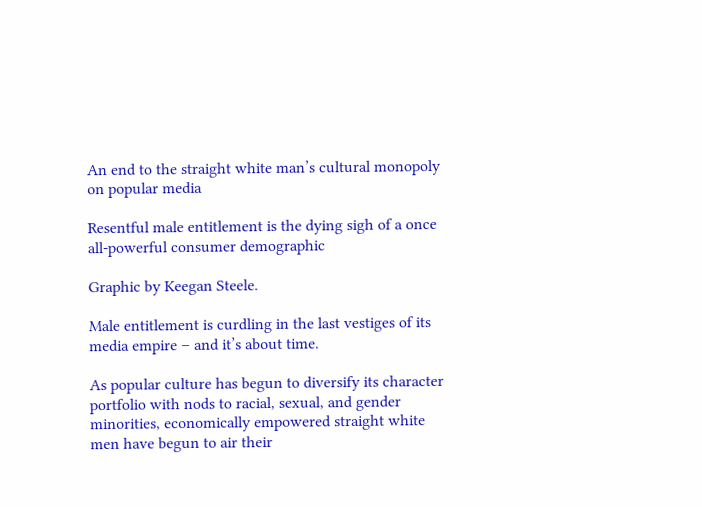An end to the straight white man’s cultural monopoly on popular media

Resentful male entitlement is the dying sigh of a once all-powerful consumer demographic

Graphic by Keegan Steele.

Male entitlement is curdling in the last vestiges of its media empire – and it’s about time.

As popular culture has begun to diversify its character portfolio with nods to racial, sexual, and gender minorities, economically empowered straight white men have begun to air their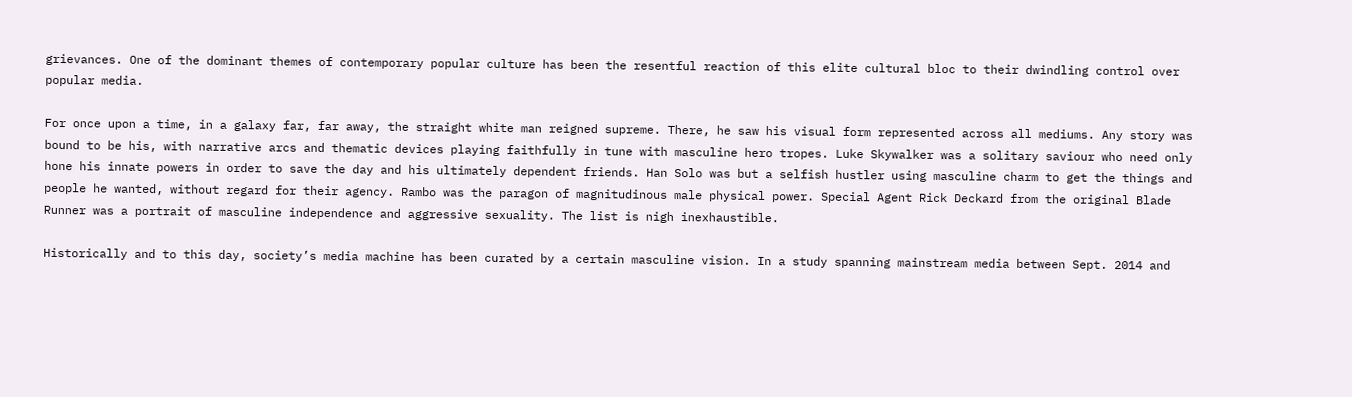grievances. One of the dominant themes of contemporary popular culture has been the resentful reaction of this elite cultural bloc to their dwindling control over popular media.

For once upon a time, in a galaxy far, far away, the straight white man reigned supreme. There, he saw his visual form represented across all mediums. Any story was bound to be his, with narrative arcs and thematic devices playing faithfully in tune with masculine hero tropes. Luke Skywalker was a solitary saviour who need only hone his innate powers in order to save the day and his ultimately dependent friends. Han Solo was but a selfish hustler using masculine charm to get the things and people he wanted, without regard for their agency. Rambo was the paragon of magnitudinous male physical power. Special Agent Rick Deckard from the original Blade Runner was a portrait of masculine independence and aggressive sexuality. The list is nigh inexhaustible.

Historically and to this day, society’s media machine has been curated by a certain masculine vision. In a study spanning mainstream media between Sept. 2014 and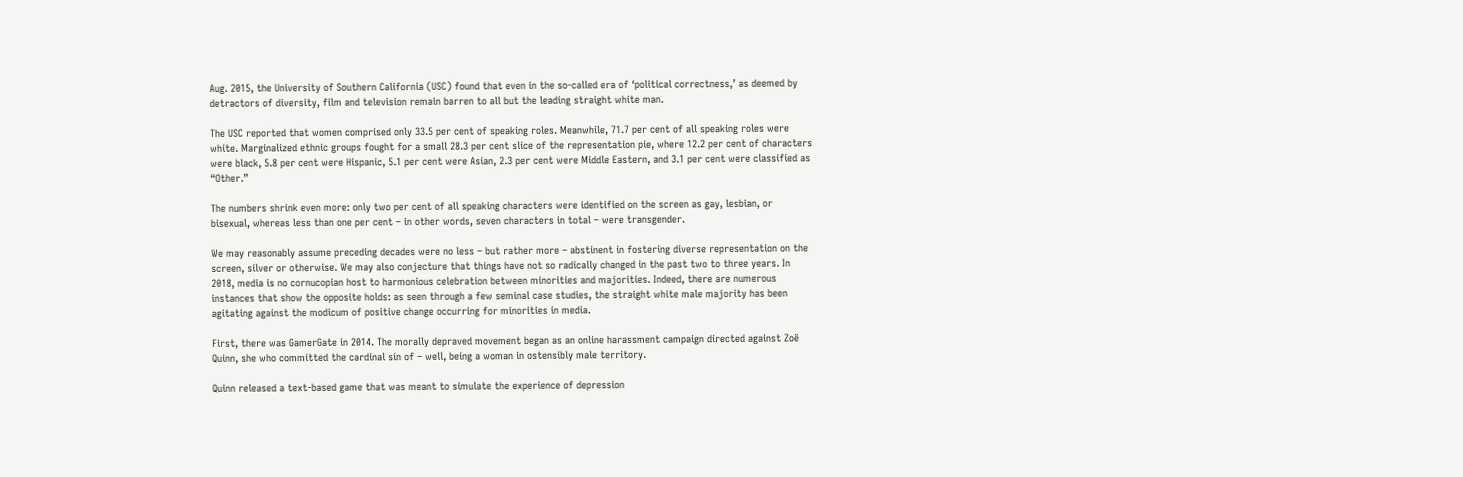Aug. 2015, the University of Southern California (USC) found that even in the so-called era of ‘political correctness,’ as deemed by detractors of diversity, film and television remain barren to all but the leading straight white man.

The USC reported that women comprised only 33.5 per cent of speaking roles. Meanwhile, 71.7 per cent of all speaking roles were white. Marginalized ethnic groups fought for a small 28.3 per cent slice of the representation pie, where 12.2 per cent of characters were black, 5.8 per cent were Hispanic, 5.1 per cent were Asian, 2.3 per cent were Middle Eastern, and 3.1 per cent were classified as “Other.”

The numbers shrink even more: only two per cent of all speaking characters were identified on the screen as gay, lesbian, or bisexual, whereas less than one per cent – in other words, seven characters in total – were transgender.

We may reasonably assume preceding decades were no less – but rather more – abstinent in fostering diverse representation on the screen, silver or otherwise. We may also conjecture that things have not so radically changed in the past two to three years. In 2018, media is no cornucopian host to harmonious celebration between minorities and majorities. Indeed, there are numerous instances that show the opposite holds: as seen through a few seminal case studies, the straight white male majority has been agitating against the modicum of positive change occurring for minorities in media.

First, there was GamerGate in 2014. The morally depraved movement began as an online harassment campaign directed against Zoë Quinn, she who committed the cardinal sin of – well, being a woman in ostensibly male territory.

Quinn released a text-based game that was meant to simulate the experience of depression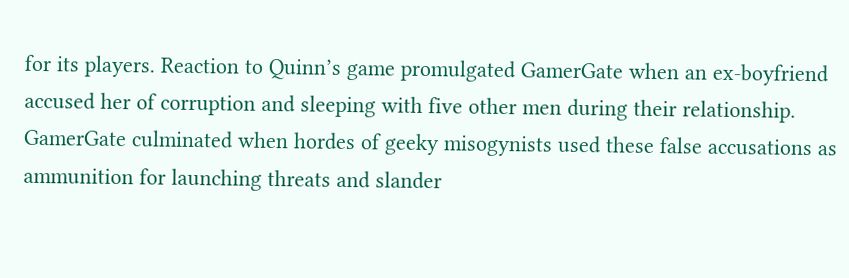for its players. Reaction to Quinn’s game promulgated GamerGate when an ex-boyfriend accused her of corruption and sleeping with five other men during their relationship. GamerGate culminated when hordes of geeky misogynists used these false accusations as ammunition for launching threats and slander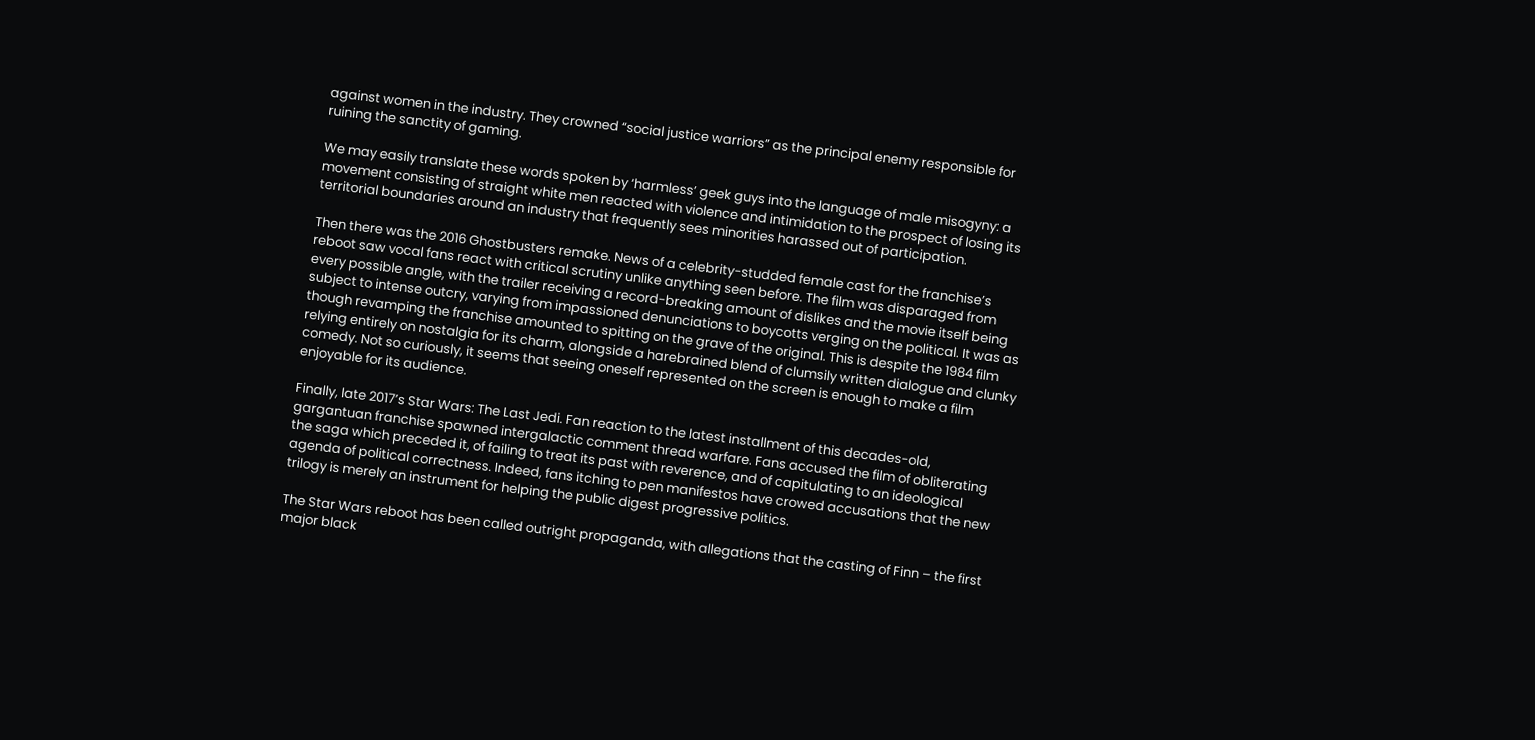against women in the industry. They crowned “social justice warriors” as the principal enemy responsible for ruining the sanctity of gaming.

We may easily translate these words spoken by ‘harmless’ geek guys into the language of male misogyny: a movement consisting of straight white men reacted with violence and intimidation to the prospect of losing its territorial boundaries around an industry that frequently sees minorities harassed out of participation.

Then there was the 2016 Ghostbusters remake. News of a celebrity-studded female cast for the franchise’s reboot saw vocal fans react with critical scrutiny unlike anything seen before. The film was disparaged from every possible angle, with the trailer receiving a record-breaking amount of dislikes and the movie itself being subject to intense outcry, varying from impassioned denunciations to boycotts verging on the political. It was as though revamping the franchise amounted to spitting on the grave of the original. This is despite the 1984 film relying entirely on nostalgia for its charm, alongside a harebrained blend of clumsily written dialogue and clunky comedy. Not so curiously, it seems that seeing oneself represented on the screen is enough to make a film enjoyable for its audience.

Finally, late 2017’s Star Wars: The Last Jedi. Fan reaction to the latest installment of this decades-old, gargantuan franchise spawned intergalactic comment thread warfare. Fans accused the film of obliterating the saga which preceded it, of failing to treat its past with reverence, and of capitulating to an ideological agenda of political correctness. Indeed, fans itching to pen manifestos have crowed accusations that the new trilogy is merely an instrument for helping the public digest progressive politics.

The Star Wars reboot has been called outright propaganda, with allegations that the casting of Finn – the first major black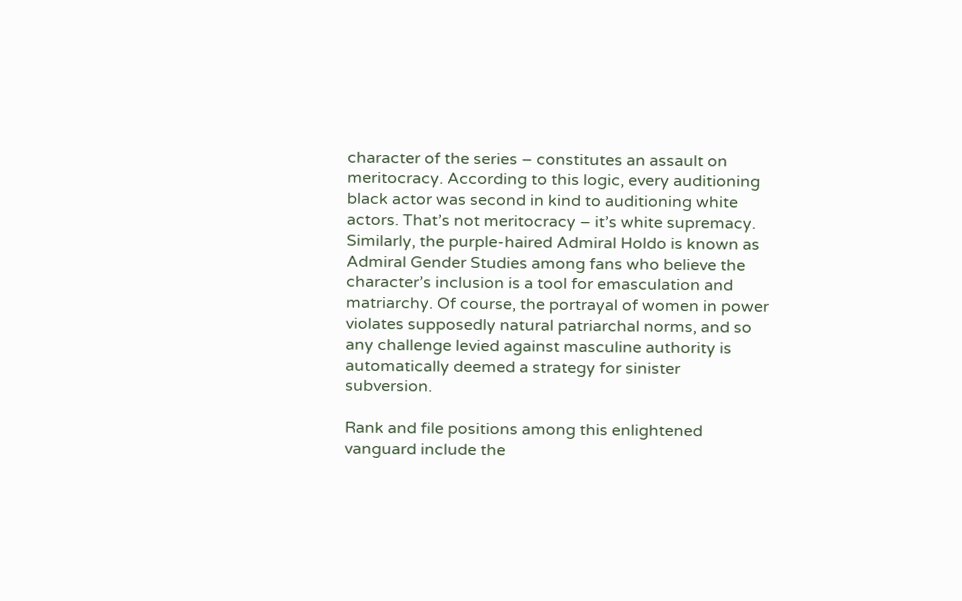character of the series – constitutes an assault on meritocracy. According to this logic, every auditioning black actor was second in kind to auditioning white actors. That’s not meritocracy – it’s white supremacy. Similarly, the purple-haired Admiral Holdo is known as Admiral Gender Studies among fans who believe the character’s inclusion is a tool for emasculation and matriarchy. Of course, the portrayal of women in power violates supposedly natural patriarchal norms, and so any challenge levied against masculine authority is automatically deemed a strategy for sinister subversion.

Rank and file positions among this enlightened vanguard include the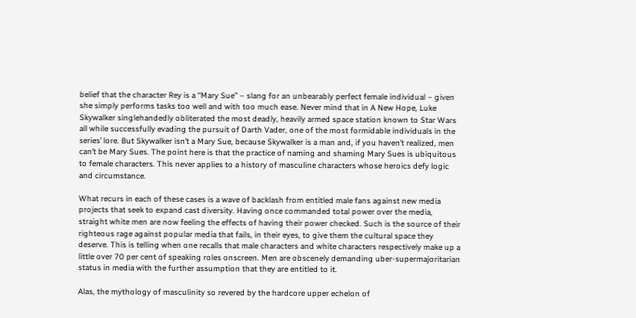belief that the character Rey is a “Mary Sue” – slang for an unbearably perfect female individual – given she simply performs tasks too well and with too much ease. Never mind that in A New Hope, Luke Skywalker singlehandedly obliterated the most deadly, heavily armed space station known to Star Wars all while successfully evading the pursuit of Darth Vader, one of the most formidable individuals in the series’ lore. But Skywalker isn’t a Mary Sue, because Skywalker is a man and, if you haven’t realized, men can’t be Mary Sues. The point here is that the practice of naming and shaming Mary Sues is ubiquitous to female characters. This never applies to a history of masculine characters whose heroics defy logic and circumstance.

What recurs in each of these cases is a wave of backlash from entitled male fans against new media projects that seek to expand cast diversity. Having once commanded total power over the media, straight white men are now feeling the effects of having their power checked. Such is the source of their righteous rage against popular media that fails, in their eyes, to give them the cultural space they deserve. This is telling when one recalls that male characters and white characters respectively make up a little over 70 per cent of speaking roles onscreen. Men are obscenely demanding uber-supermajoritarian status in media with the further assumption that they are entitled to it.

Alas, the mythology of masculinity so revered by the hardcore upper echelon of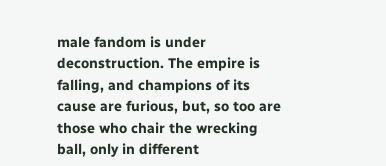male fandom is under deconstruction. The empire is falling, and champions of its cause are furious, but, so too are those who chair the wrecking ball, only in different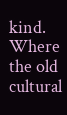kind. Where the old cultural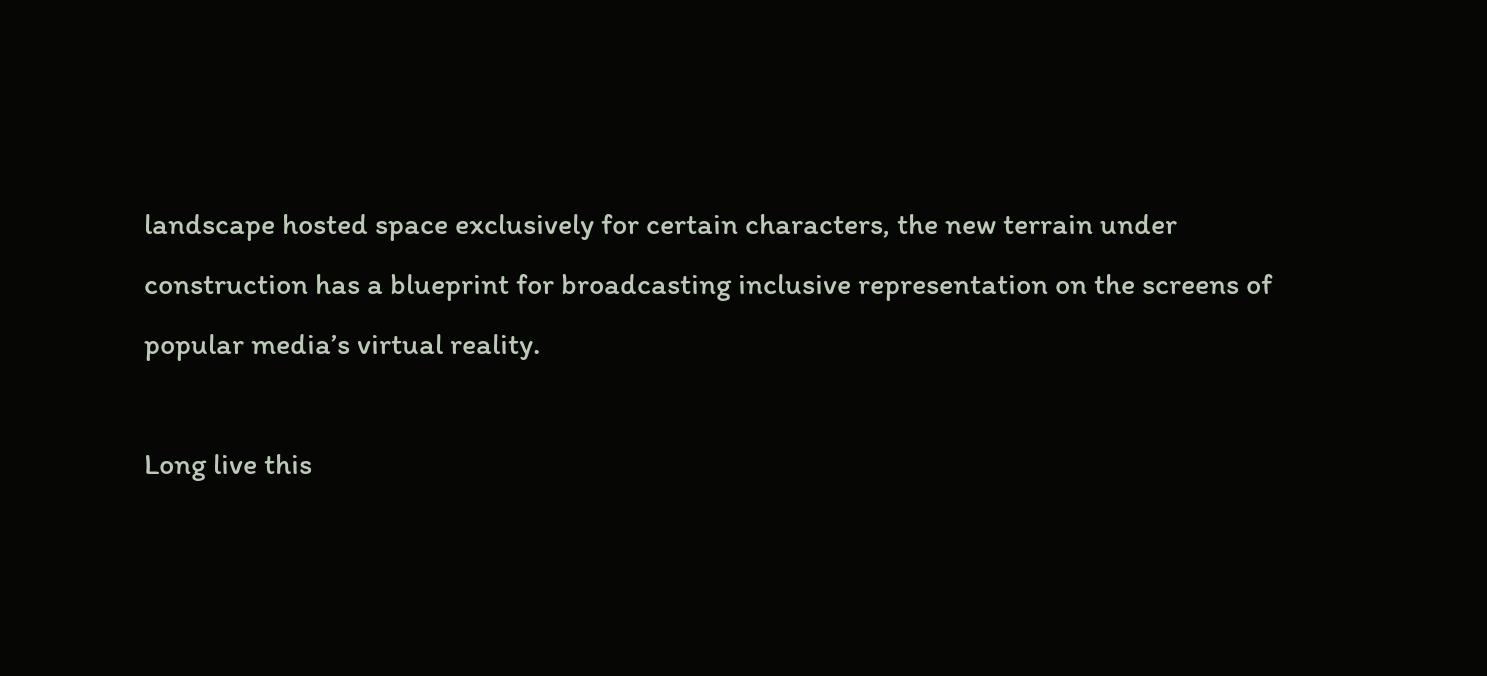landscape hosted space exclusively for certain characters, the new terrain under construction has a blueprint for broadcasting inclusive representation on the screens of popular media’s virtual reality.

Long live this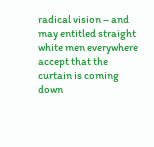radical vision – and may entitled straight white men everywhere accept that the curtain is coming down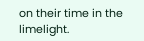on their time in the limelight.